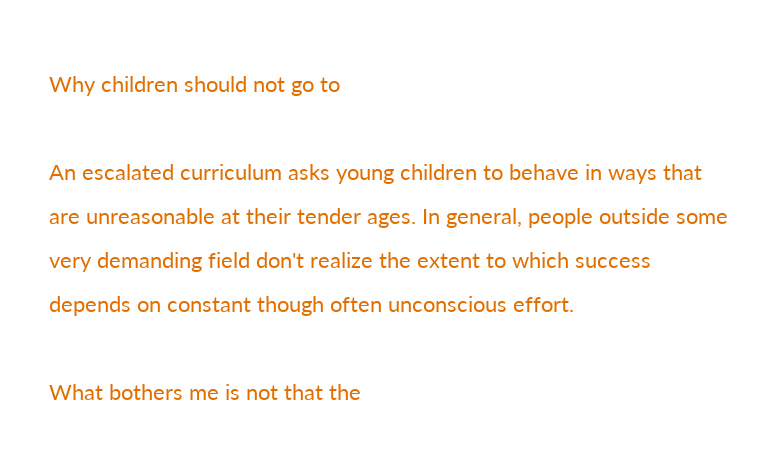Why children should not go to

An escalated curriculum asks young children to behave in ways that are unreasonable at their tender ages. In general, people outside some very demanding field don't realize the extent to which success depends on constant though often unconscious effort.

What bothers me is not that the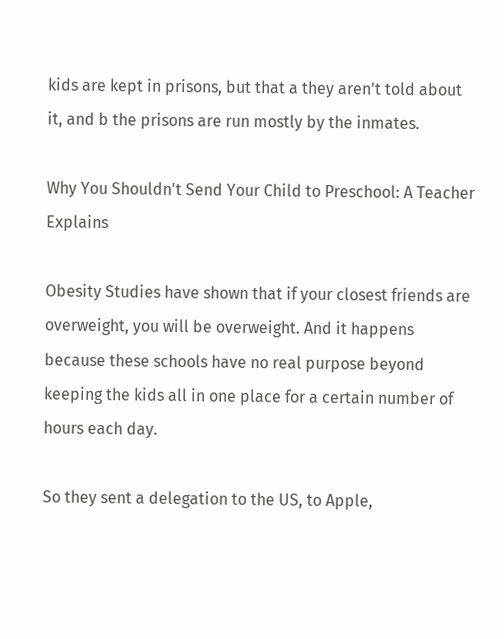kids are kept in prisons, but that a they aren't told about it, and b the prisons are run mostly by the inmates.

Why You Shouldn't Send Your Child to Preschool: A Teacher Explains

Obesity Studies have shown that if your closest friends are overweight, you will be overweight. And it happens because these schools have no real purpose beyond keeping the kids all in one place for a certain number of hours each day.

So they sent a delegation to the US, to Apple,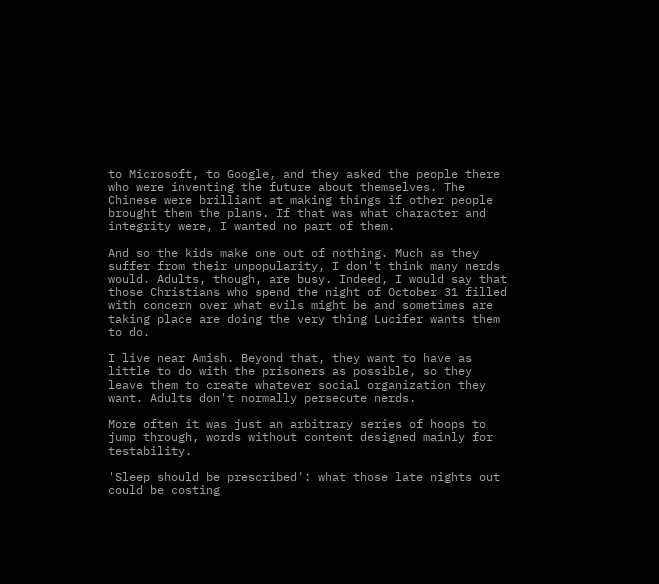to Microsoft, to Google, and they asked the people there who were inventing the future about themselves. The Chinese were brilliant at making things if other people brought them the plans. If that was what character and integrity were, I wanted no part of them.

And so the kids make one out of nothing. Much as they suffer from their unpopularity, I don't think many nerds would. Adults, though, are busy. Indeed, I would say that those Christians who spend the night of October 31 filled with concern over what evils might be and sometimes are taking place are doing the very thing Lucifer wants them to do.

I live near Amish. Beyond that, they want to have as little to do with the prisoners as possible, so they leave them to create whatever social organization they want. Adults don't normally persecute nerds.

More often it was just an arbitrary series of hoops to jump through, words without content designed mainly for testability.

'Sleep should be prescribed': what those late nights out could be costing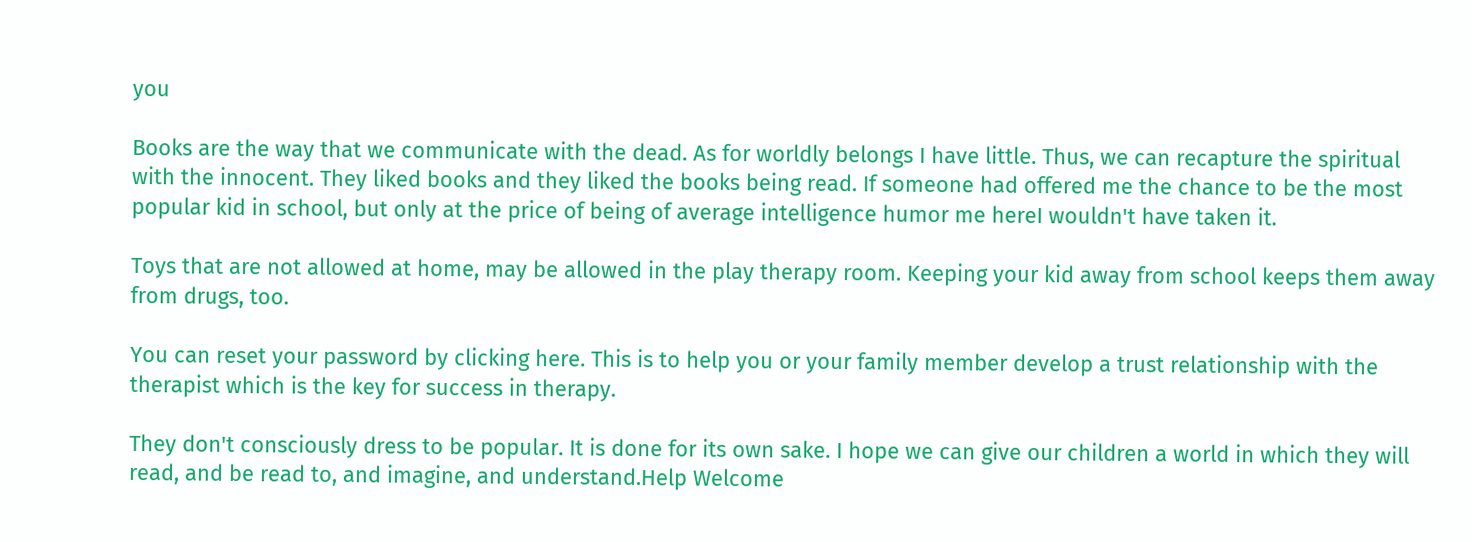you

Books are the way that we communicate with the dead. As for worldly belongs I have little. Thus, we can recapture the spiritual with the innocent. They liked books and they liked the books being read. If someone had offered me the chance to be the most popular kid in school, but only at the price of being of average intelligence humor me hereI wouldn't have taken it.

Toys that are not allowed at home, may be allowed in the play therapy room. Keeping your kid away from school keeps them away from drugs, too.

You can reset your password by clicking here. This is to help you or your family member develop a trust relationship with the therapist which is the key for success in therapy.

They don't consciously dress to be popular. It is done for its own sake. I hope we can give our children a world in which they will read, and be read to, and imagine, and understand.Help Welcome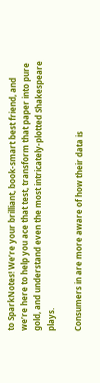to SparkNotes! We’re your brilliant, book-smart best friend, and we’re here to help you ace that test, transform that paper into pure gold, and understand even the most intricately-plotted Shakespeare plays.

Consumers in are more aware of how their data is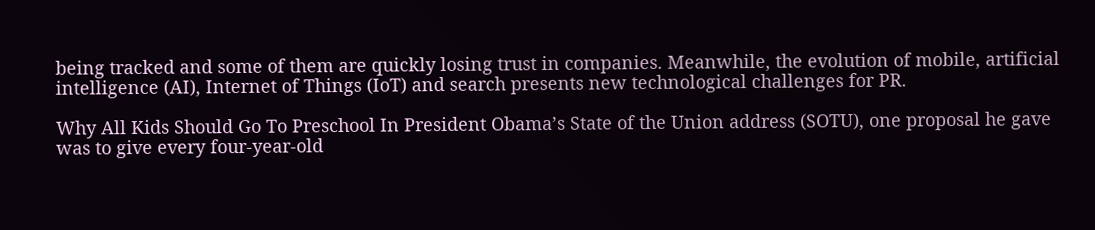being tracked and some of them are quickly losing trust in companies. Meanwhile, the evolution of mobile, artificial intelligence (AI), Internet of Things (IoT) and search presents new technological challenges for PR.

Why All Kids Should Go To Preschool In President Obama’s State of the Union address (SOTU), one proposal he gave was to give every four-year-old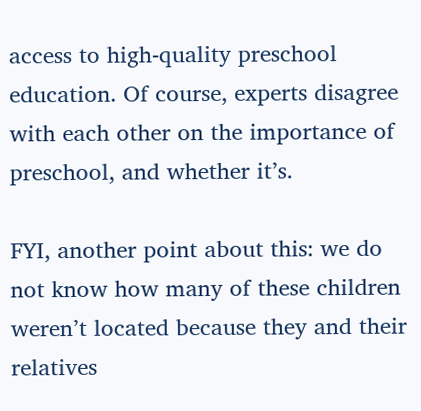access to high-quality preschool education. Of course, experts disagree with each other on the importance of preschool, and whether it’s.

FYI, another point about this: we do not know how many of these children weren’t located because they and their relatives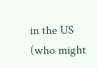in the US (who might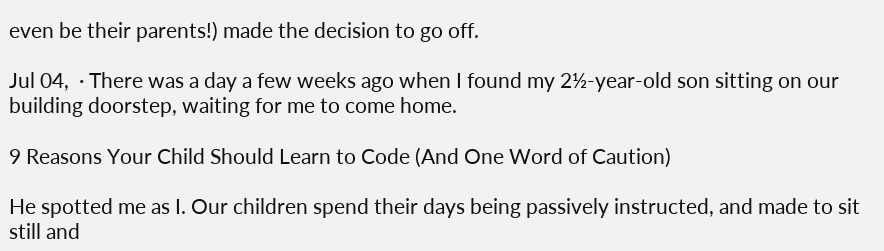even be their parents!) made the decision to go off.

Jul 04,  · There was a day a few weeks ago when I found my 2½-year-old son sitting on our building doorstep, waiting for me to come home.

9 Reasons Your Child Should Learn to Code (And One Word of Caution)

He spotted me as I. Our children spend their days being passively instructed, and made to sit still and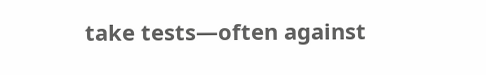take tests—often against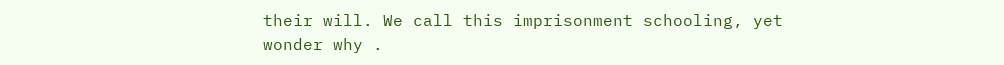their will. We call this imprisonment schooling, yet wonder why .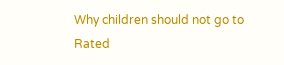Why children should not go to
Rated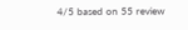4/5 based on 55 review